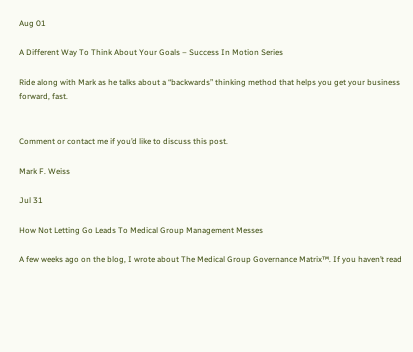Aug 01

A Different Way To Think About Your Goals – Success In Motion Series

Ride along with Mark as he talks about a “backwards” thinking method that helps you get your business forward, fast.


Comment or contact me if you’d like to discuss this post.

Mark F. Weiss

Jul 31

How Not Letting Go Leads To Medical Group Management Messes

A few weeks ago on the blog, I wrote about The Medical Group Governance Matrix™. If you haven’t read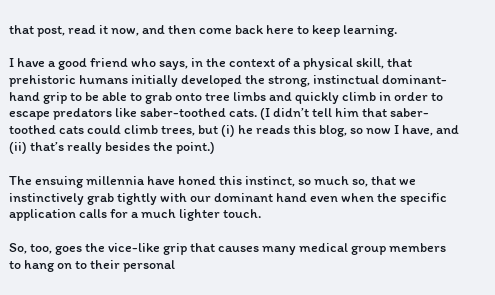that post, read it now, and then come back here to keep learning.

I have a good friend who says, in the context of a physical skill, that prehistoric humans initially developed the strong, instinctual dominant-hand grip to be able to grab onto tree limbs and quickly climb in order to escape predators like saber-toothed cats. (I didn’t tell him that saber-toothed cats could climb trees, but (i) he reads this blog, so now I have, and (ii) that’s really besides the point.)

The ensuing millennia have honed this instinct, so much so, that we instinctively grab tightly with our dominant hand even when the specific application calls for a much lighter touch.

So, too, goes the vice-like grip that causes many medical group members to hang on to their personal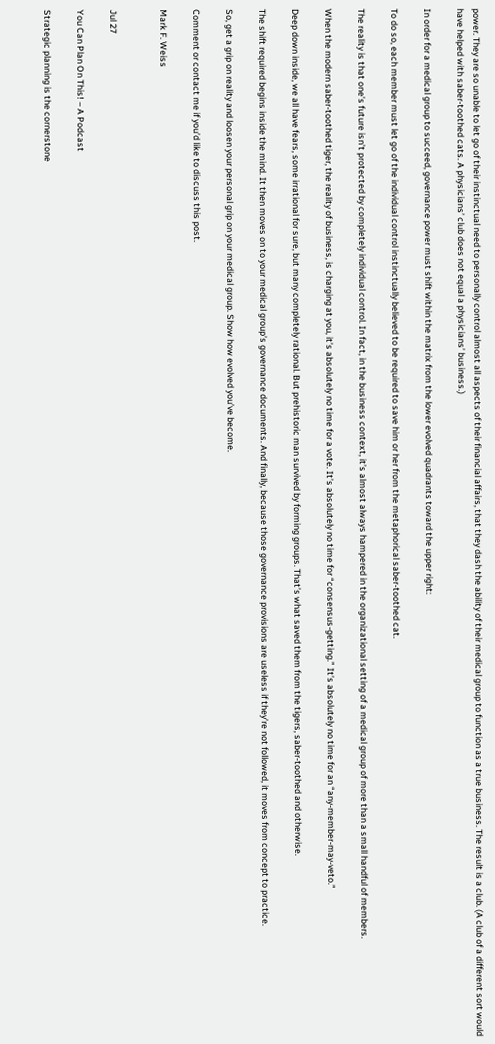power. They are so unable to let go of their instinctual need to personally control almost all aspects of their financial affairs, that they dash the ability of their medical group to function as a true business. The result is a club. (A club of a different sort would have helped with saber-toothed cats. A physicians’ club does not equal a physicians’ business.)

In order for a medical group to succeed, governance power must shift within the matrix from the lower evolved quadrants toward the upper right:

To do so, each member must let go of the individual control instinctually believed to be required to save him or her from the metaphorical saber-toothed cat.

The reality is that one’s future isn’t protected by completely individual control. In fact, in the business context, it’s almost always hampered in the organizational setting of a medical group of more than a small handful of members.

When the modern saber-toothed tiger, the reality of business, is charging at you, it’s absolutely no time for a vote. It’s absolutely no time for “consensus-getting.” It’s absolutely no time for an “any-member-may-veto.”

Deep down inside, we all have fears, some irrational for sure, but many completely rational. But prehistoric man survived by forming groups. That’s what saved them from the tigers, saber-toothed and otherwise.

The shift required begins inside the mind. It then moves on to your medical group’s governance documents. And finally, because those governance provisions are useless if they’re not followed, it moves from concept to practice.

So, get a grip on reality and loosen your personal grip on your medical group. Show how evolved you’ve become.

Comment or contact me if you’d like to discuss this post.

Mark F. Weiss


Jul 27

You Can Plan On This! – A Podcast

Strategic planning is the cornerstone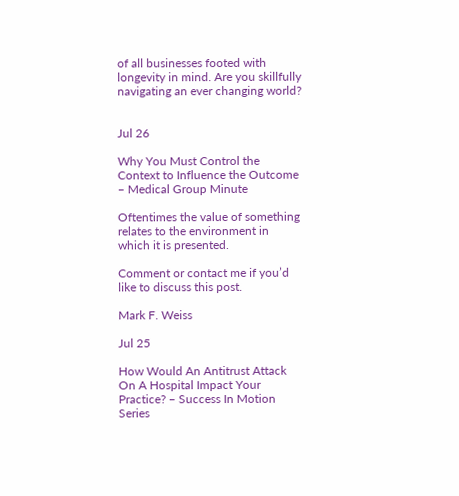of all businesses footed with longevity in mind. Are you skillfully navigating an ever changing world?


Jul 26

Why You Must Control the Context to Influence the Outcome – Medical Group Minute

Oftentimes the value of something relates to the environment in which it is presented.

Comment or contact me if you’d like to discuss this post.

Mark F. Weiss

Jul 25

How Would An Antitrust Attack On A Hospital Impact Your Practice? – Success In Motion Series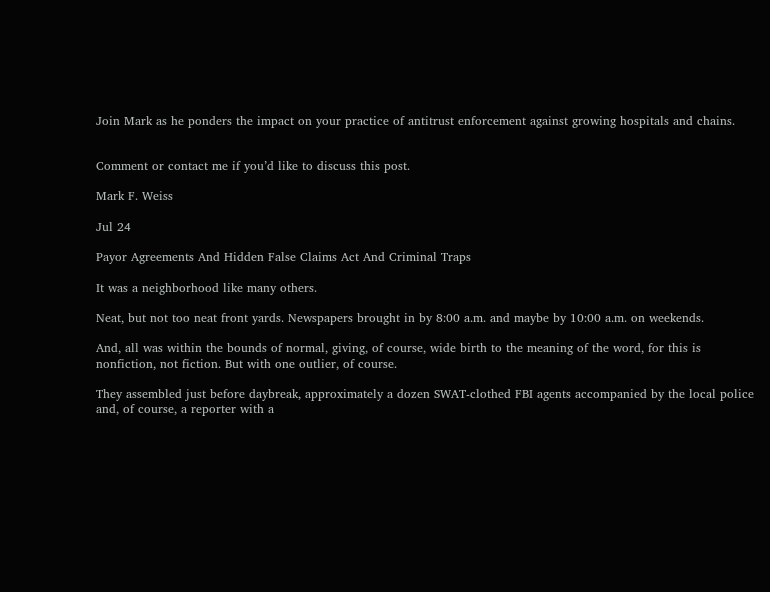Join Mark as he ponders the impact on your practice of antitrust enforcement against growing hospitals and chains.


Comment or contact me if you’d like to discuss this post.

Mark F. Weiss

Jul 24

Payor Agreements And Hidden False Claims Act And Criminal Traps

It was a neighborhood like many others.

Neat, but not too neat front yards. Newspapers brought in by 8:00 a.m. and maybe by 10:00 a.m. on weekends.

And, all was within the bounds of normal, giving, of course, wide birth to the meaning of the word, for this is nonfiction, not fiction. But with one outlier, of course.

They assembled just before daybreak, approximately a dozen SWAT-clothed FBI agents accompanied by the local police and, of course, a reporter with a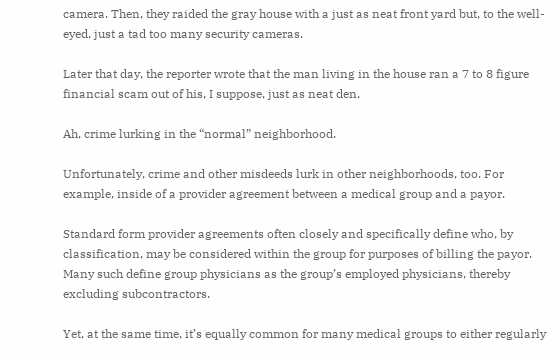camera. Then, they raided the gray house with a just as neat front yard but, to the well-eyed, just a tad too many security cameras.

Later that day, the reporter wrote that the man living in the house ran a 7 to 8 figure financial scam out of his, I suppose, just as neat den.

Ah, crime lurking in the “normal” neighborhood.

Unfortunately, crime and other misdeeds lurk in other neighborhoods, too. For example, inside of a provider agreement between a medical group and a payor.

Standard form provider agreements often closely and specifically define who, by classification, may be considered within the group for purposes of billing the payor. Many such define group physicians as the group’s employed physicians, thereby excluding subcontractors.

Yet, at the same time, it’s equally common for many medical groups to either regularly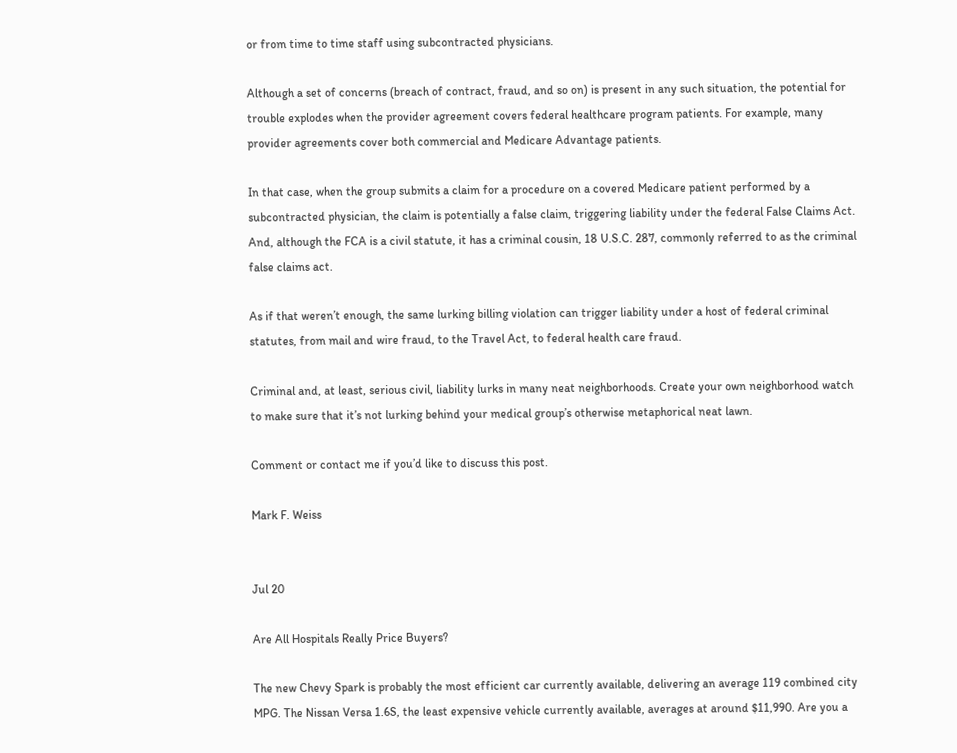or from time to time staff using subcontracted physicians.

Although a set of concerns (breach of contract, fraud, and so on) is present in any such situation, the potential for trouble explodes when the provider agreement covers federal healthcare program patients. For example, many provider agreements cover both commercial and Medicare Advantage patients.

In that case, when the group submits a claim for a procedure on a covered Medicare patient performed by a subcontracted physician, the claim is potentially a false claim, triggering liability under the federal False Claims Act. And, although the FCA is a civil statute, it has a criminal cousin, 18 U.S.C. 287, commonly referred to as the criminal false claims act.

As if that weren’t enough, the same lurking billing violation can trigger liability under a host of federal criminal statutes, from mail and wire fraud, to the Travel Act, to federal health care fraud.

Criminal and, at least, serious civil, liability lurks in many neat neighborhoods. Create your own neighborhood watch to make sure that it’s not lurking behind your medical group’s otherwise metaphorical neat lawn.

Comment or contact me if you’d like to discuss this post.

Mark F. Weiss


Jul 20

Are All Hospitals Really Price Buyers?

The new Chevy Spark is probably the most efficient car currently available, delivering an average 119 combined city MPG. The Nissan Versa 1.6S, the least expensive vehicle currently available, averages at around $11,990. Are you a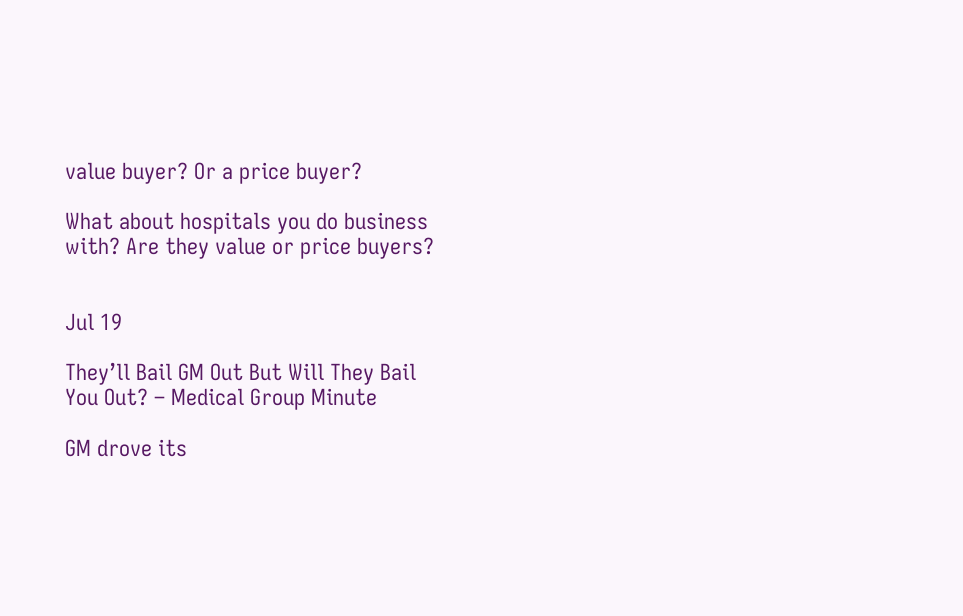value buyer? Or a price buyer?

What about hospitals you do business with? Are they value or price buyers?


Jul 19

They’ll Bail GM Out But Will They Bail You Out? – Medical Group Minute

GM drove its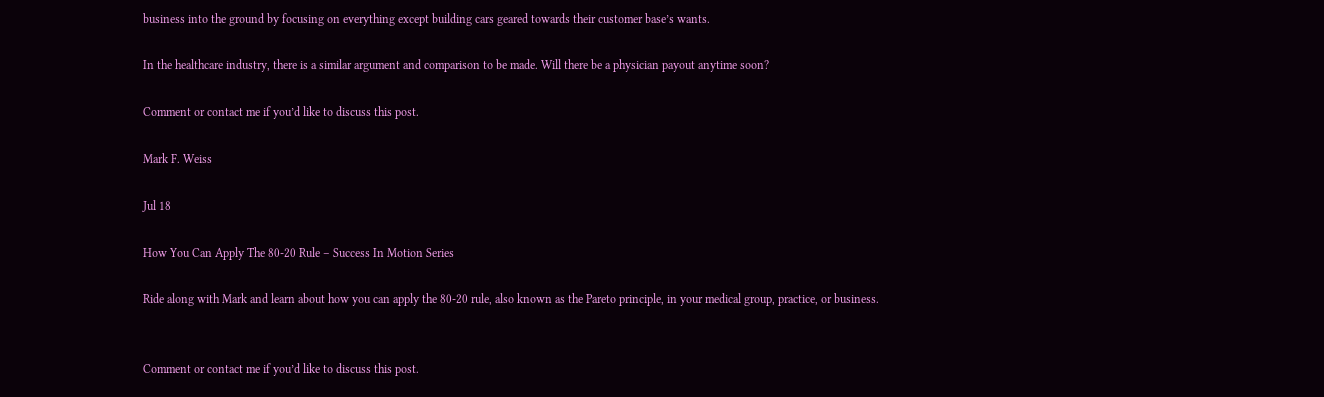business into the ground by focusing on everything except building cars geared towards their customer base’s wants.

In the healthcare industry, there is a similar argument and comparison to be made. Will there be a physician payout anytime soon?

Comment or contact me if you’d like to discuss this post.

Mark F. Weiss

Jul 18

How You Can Apply The 80-20 Rule – Success In Motion Series

Ride along with Mark and learn about how you can apply the 80-20 rule, also known as the Pareto principle, in your medical group, practice, or business.


Comment or contact me if you’d like to discuss this post.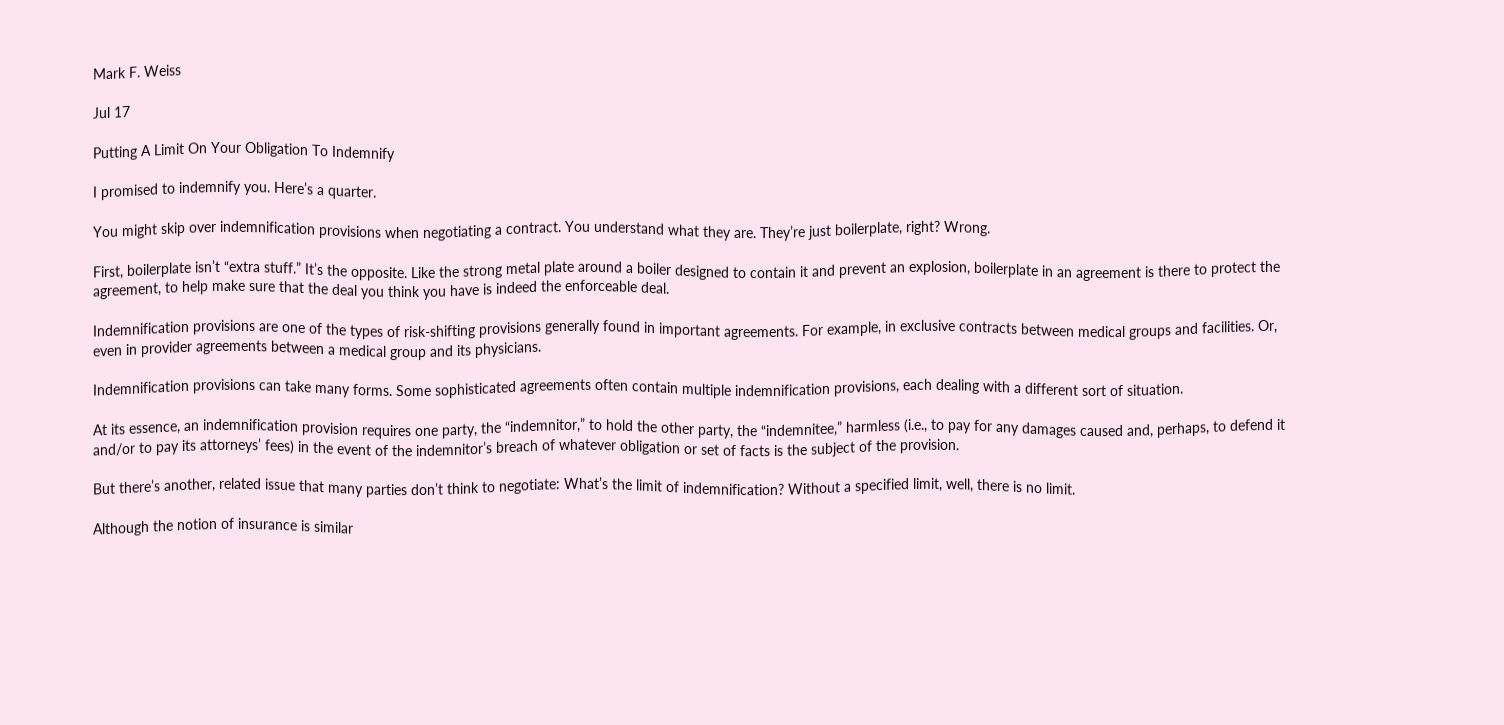Mark F. Weiss

Jul 17

Putting A Limit On Your Obligation To Indemnify

I promised to indemnify you. Here’s a quarter.

You might skip over indemnification provisions when negotiating a contract. You understand what they are. They’re just boilerplate, right? Wrong.

First, boilerplate isn’t “extra stuff.” It’s the opposite. Like the strong metal plate around a boiler designed to contain it and prevent an explosion, boilerplate in an agreement is there to protect the agreement, to help make sure that the deal you think you have is indeed the enforceable deal.

Indemnification provisions are one of the types of risk-shifting provisions generally found in important agreements. For example, in exclusive contracts between medical groups and facilities. Or, even in provider agreements between a medical group and its physicians.

Indemnification provisions can take many forms. Some sophisticated agreements often contain multiple indemnification provisions, each dealing with a different sort of situation.

At its essence, an indemnification provision requires one party, the “indemnitor,” to hold the other party, the “indemnitee,” harmless (i.e., to pay for any damages caused and, perhaps, to defend it and/or to pay its attorneys’ fees) in the event of the indemnitor’s breach of whatever obligation or set of facts is the subject of the provision.

But there’s another, related issue that many parties don’t think to negotiate: What’s the limit of indemnification? Without a specified limit, well, there is no limit.

Although the notion of insurance is similar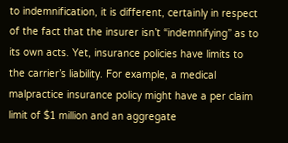to indemnification, it is different, certainly in respect of the fact that the insurer isn’t “indemnifying” as to its own acts. Yet, insurance policies have limits to the carrier’s liability. For example, a medical malpractice insurance policy might have a per claim limit of $1 million and an aggregate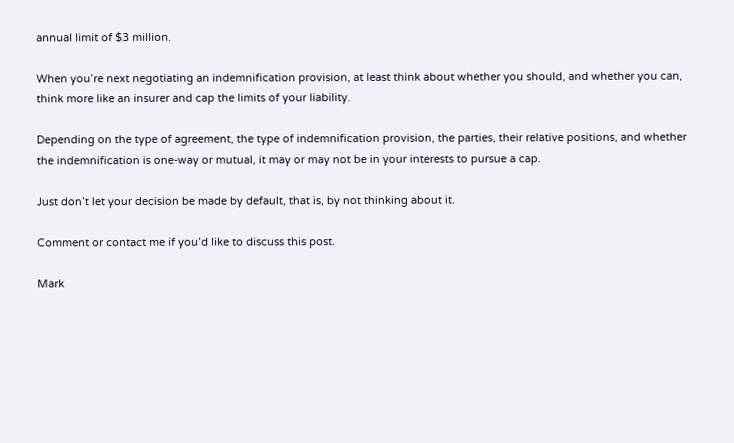annual limit of $3 million.

When you’re next negotiating an indemnification provision, at least think about whether you should, and whether you can, think more like an insurer and cap the limits of your liability.

Depending on the type of agreement, the type of indemnification provision, the parties, their relative positions, and whether the indemnification is one-way or mutual, it may or may not be in your interests to pursue a cap.

Just don’t let your decision be made by default, that is, by not thinking about it.

Comment or contact me if you’d like to discuss this post.

Mark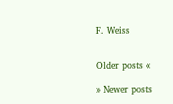F. Weiss


Older posts «

» Newer posts